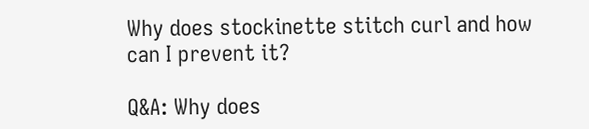Why does stockinette stitch curl and how can I prevent it?

Q&A: Why does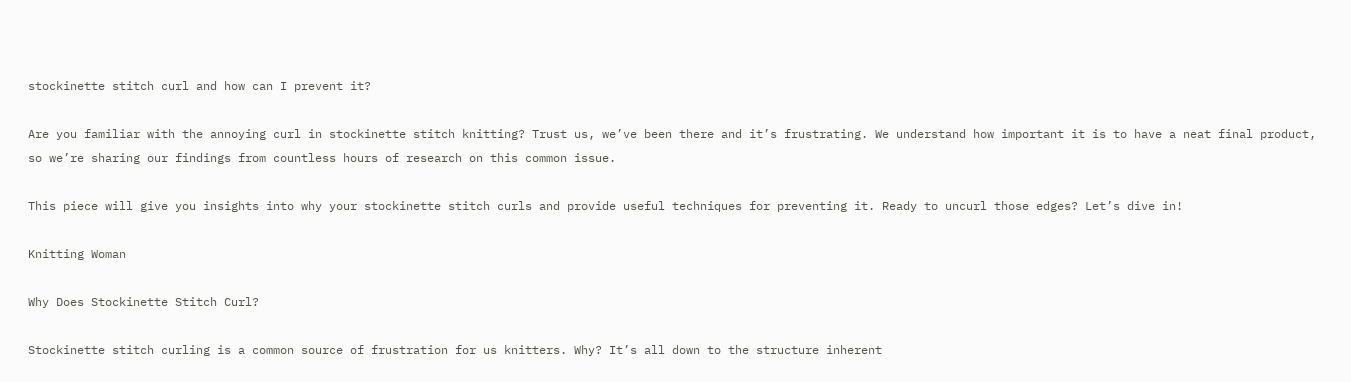stockinette stitch curl and how can I prevent it?

Are you familiar with the annoying curl in stockinette stitch knitting? Trust us, we’ve been there and it’s frustrating. We understand how important it is to have a neat final product, so we’re sharing our findings from countless hours of research on this common issue.

This piece will give you insights into why your stockinette stitch curls and provide useful techniques for preventing it. Ready to uncurl those edges? Let’s dive in!

Knitting Woman

Why Does Stockinette Stitch Curl?

Stockinette stitch curling is a common source of frustration for us knitters. Why? It’s all down to the structure inherent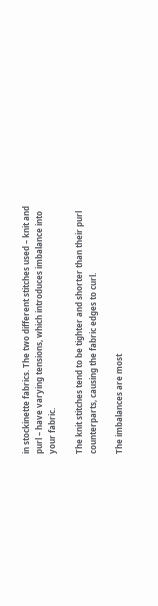in stockinette fabrics. The two different stitches used – knit and purl – have varying tensions, which introduces imbalance into your fabric.

The knit stitches tend to be tighter and shorter than their purl counterparts, causing the fabric edges to curl.

The imbalances are most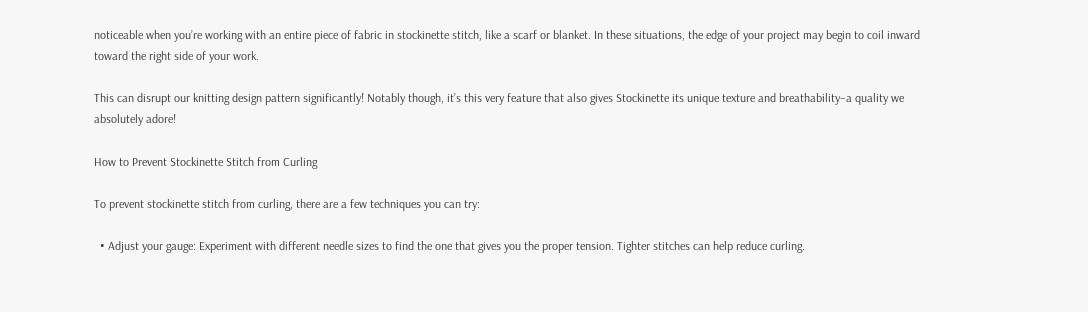noticeable when you’re working with an entire piece of fabric in stockinette stitch, like a scarf or blanket. In these situations, the edge of your project may begin to coil inward toward the right side of your work.

This can disrupt our knitting design pattern significantly! Notably though, it’s this very feature that also gives Stockinette its unique texture and breathability–a quality we absolutely adore!

How to Prevent Stockinette Stitch from Curling

To prevent stockinette stitch from curling, there are a few techniques you can try:

  • Adjust your gauge: Experiment with different needle sizes to find the one that gives you the proper tension. Tighter stitches can help reduce curling.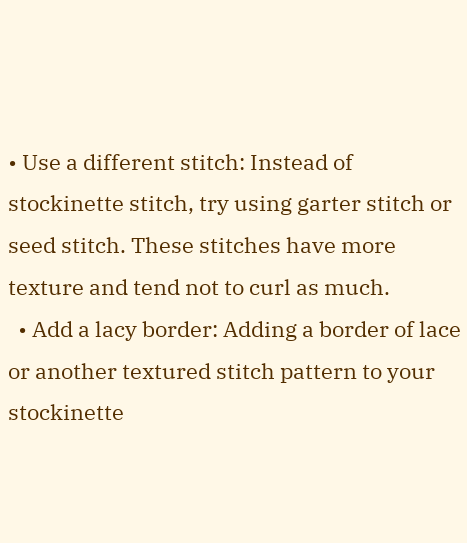• Use a different stitch: Instead of stockinette stitch, try using garter stitch or seed stitch. These stitches have more texture and tend not to curl as much.
  • Add a lacy border: Adding a border of lace or another textured stitch pattern to your stockinette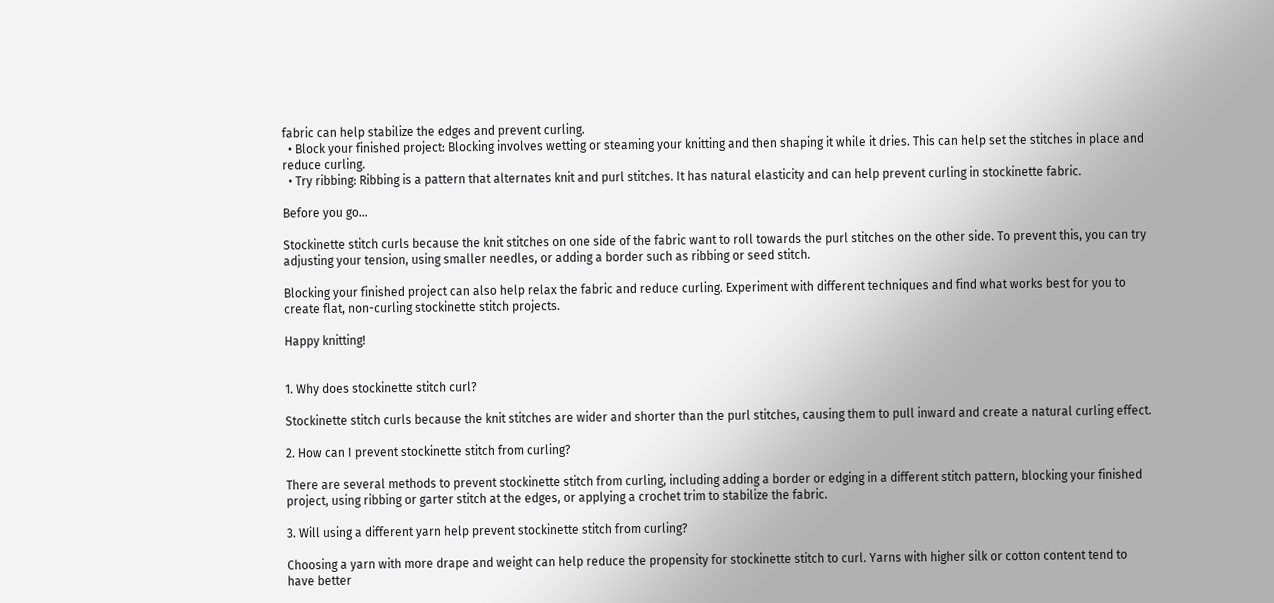fabric can help stabilize the edges and prevent curling.
  • Block your finished project: Blocking involves wetting or steaming your knitting and then shaping it while it dries. This can help set the stitches in place and reduce curling.
  • Try ribbing: Ribbing is a pattern that alternates knit and purl stitches. It has natural elasticity and can help prevent curling in stockinette fabric.

Before you go…

Stockinette stitch curls because the knit stitches on one side of the fabric want to roll towards the purl stitches on the other side. To prevent this, you can try adjusting your tension, using smaller needles, or adding a border such as ribbing or seed stitch.

Blocking your finished project can also help relax the fabric and reduce curling. Experiment with different techniques and find what works best for you to create flat, non-curling stockinette stitch projects.

Happy knitting!


1. Why does stockinette stitch curl?

Stockinette stitch curls because the knit stitches are wider and shorter than the purl stitches, causing them to pull inward and create a natural curling effect.

2. How can I prevent stockinette stitch from curling?

There are several methods to prevent stockinette stitch from curling, including adding a border or edging in a different stitch pattern, blocking your finished project, using ribbing or garter stitch at the edges, or applying a crochet trim to stabilize the fabric.

3. Will using a different yarn help prevent stockinette stitch from curling?

Choosing a yarn with more drape and weight can help reduce the propensity for stockinette stitch to curl. Yarns with higher silk or cotton content tend to have better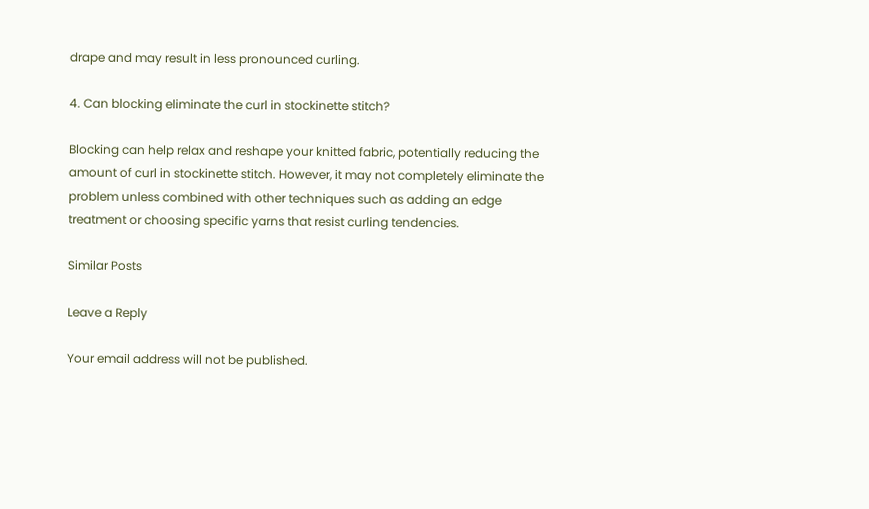drape and may result in less pronounced curling.

4. Can blocking eliminate the curl in stockinette stitch?

Blocking can help relax and reshape your knitted fabric, potentially reducing the amount of curl in stockinette stitch. However, it may not completely eliminate the problem unless combined with other techniques such as adding an edge treatment or choosing specific yarns that resist curling tendencies.

Similar Posts

Leave a Reply

Your email address will not be published.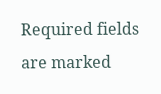Required fields are marked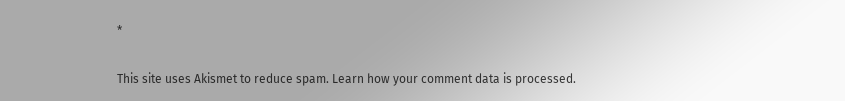*

This site uses Akismet to reduce spam. Learn how your comment data is processed.